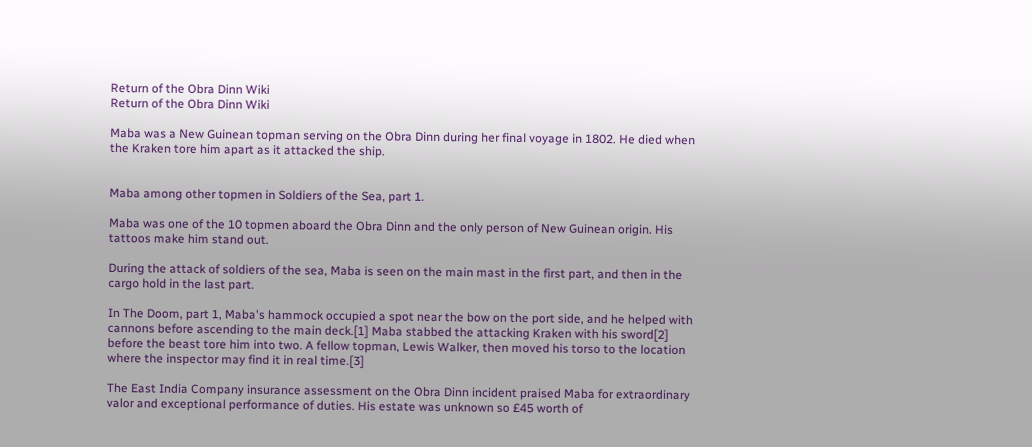Return of the Obra Dinn Wiki
Return of the Obra Dinn Wiki

Maba was a New Guinean topman serving on the Obra Dinn during her final voyage in 1802. He died when the Kraken tore him apart as it attacked the ship.


Maba among other topmen in Soldiers of the Sea, part 1.

Maba was one of the 10 topmen aboard the Obra Dinn and the only person of New Guinean origin. His tattoos make him stand out.

During the attack of soldiers of the sea, Maba is seen on the main mast in the first part, and then in the cargo hold in the last part.

In The Doom, part 1, Maba's hammock occupied a spot near the bow on the port side, and he helped with cannons before ascending to the main deck.[1] Maba stabbed the attacking Kraken with his sword[2] before the beast tore him into two. A fellow topman, Lewis Walker, then moved his torso to the location where the inspector may find it in real time.[3]

The East India Company insurance assessment on the Obra Dinn incident praised Maba for extraordinary valor and exceptional performance of duties. His estate was unknown so £45 worth of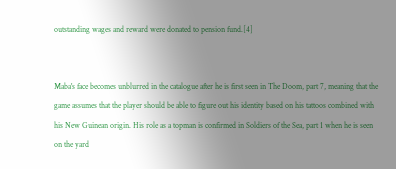outstanding wages and reward were donated to pension fund.[4]


Maba's face becomes unblurred in the catalogue after he is first seen in The Doom, part 7, meaning that the game assumes that the player should be able to figure out his identity based on his tattoos combined with his New Guinean origin. His role as a topman is confirmed in Soldiers of the Sea, part 1 when he is seen on the yard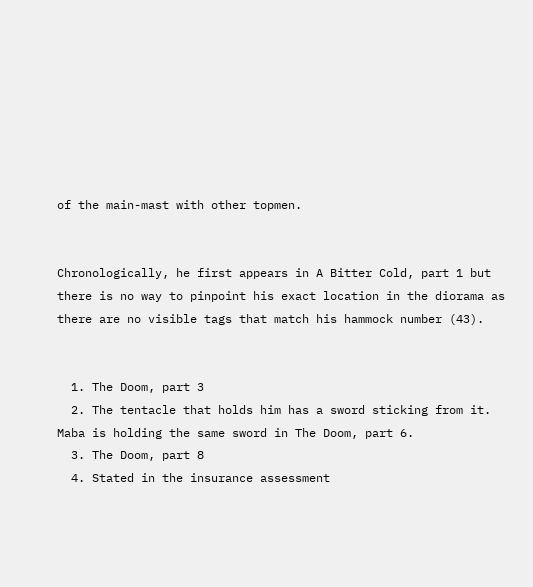of the main-mast with other topmen.


Chronologically, he first appears in A Bitter Cold, part 1 but there is no way to pinpoint his exact location in the diorama as there are no visible tags that match his hammock number (43).


  1. The Doom, part 3
  2. The tentacle that holds him has a sword sticking from it. Maba is holding the same sword in The Doom, part 6.
  3. The Doom, part 8
  4. Stated in the insurance assessment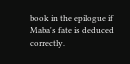book in the epilogue if Maba's fate is deduced correctly.